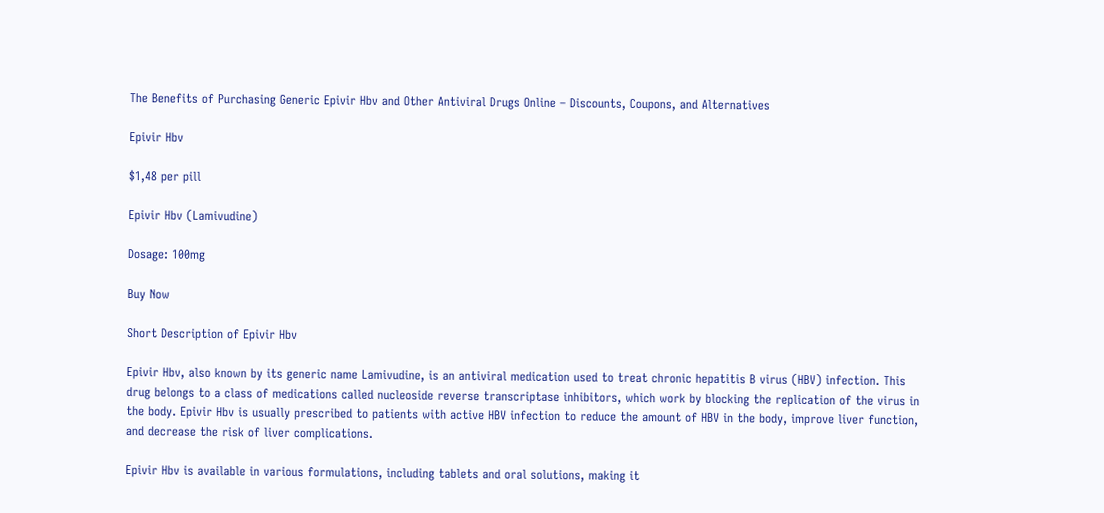The Benefits of Purchasing Generic Epivir Hbv and Other Antiviral Drugs Online – Discounts, Coupons, and Alternatives

Epivir Hbv

$1,48 per pill

Epivir Hbv (Lamivudine)

Dosage: 100mg

Buy Now

Short Description of Epivir Hbv

Epivir Hbv, also known by its generic name Lamivudine, is an antiviral medication used to treat chronic hepatitis B virus (HBV) infection. This drug belongs to a class of medications called nucleoside reverse transcriptase inhibitors, which work by blocking the replication of the virus in the body. Epivir Hbv is usually prescribed to patients with active HBV infection to reduce the amount of HBV in the body, improve liver function, and decrease the risk of liver complications.

Epivir Hbv is available in various formulations, including tablets and oral solutions, making it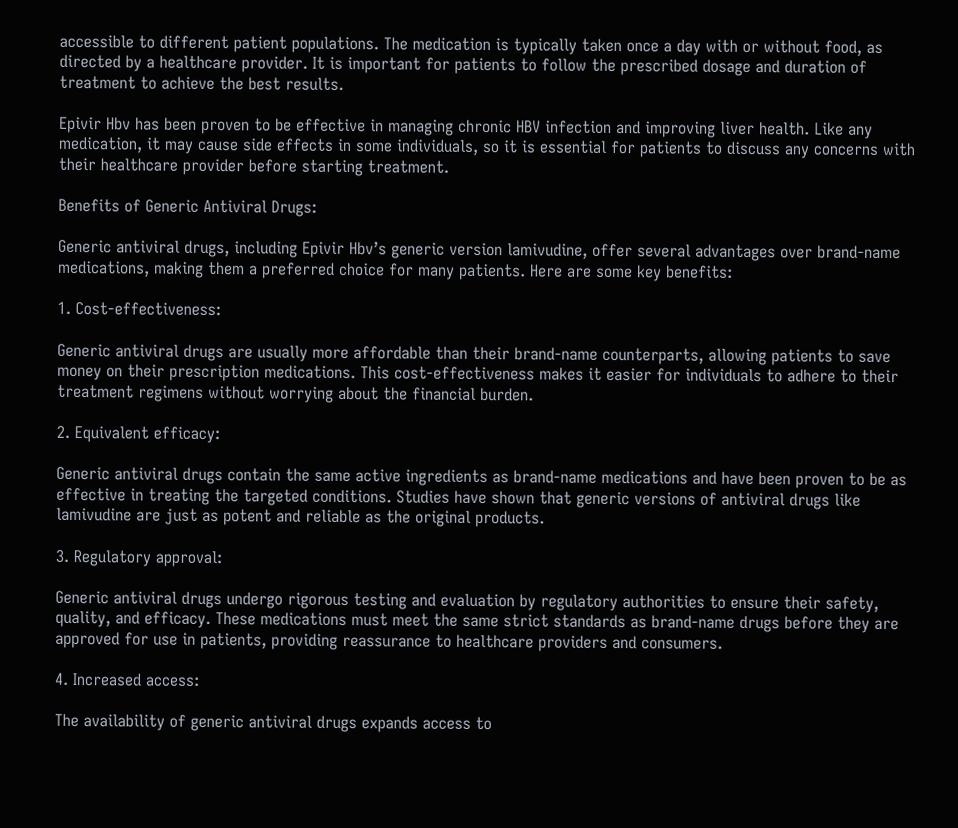accessible to different patient populations. The medication is typically taken once a day with or without food, as directed by a healthcare provider. It is important for patients to follow the prescribed dosage and duration of treatment to achieve the best results.

Epivir Hbv has been proven to be effective in managing chronic HBV infection and improving liver health. Like any medication, it may cause side effects in some individuals, so it is essential for patients to discuss any concerns with their healthcare provider before starting treatment.

Benefits of Generic Antiviral Drugs:

Generic antiviral drugs, including Epivir Hbv’s generic version lamivudine, offer several advantages over brand-name medications, making them a preferred choice for many patients. Here are some key benefits:

1. Cost-effectiveness:

Generic antiviral drugs are usually more affordable than their brand-name counterparts, allowing patients to save money on their prescription medications. This cost-effectiveness makes it easier for individuals to adhere to their treatment regimens without worrying about the financial burden.

2. Equivalent efficacy:

Generic antiviral drugs contain the same active ingredients as brand-name medications and have been proven to be as effective in treating the targeted conditions. Studies have shown that generic versions of antiviral drugs like lamivudine are just as potent and reliable as the original products.

3. Regulatory approval:

Generic antiviral drugs undergo rigorous testing and evaluation by regulatory authorities to ensure their safety, quality, and efficacy. These medications must meet the same strict standards as brand-name drugs before they are approved for use in patients, providing reassurance to healthcare providers and consumers.

4. Increased access:

The availability of generic antiviral drugs expands access to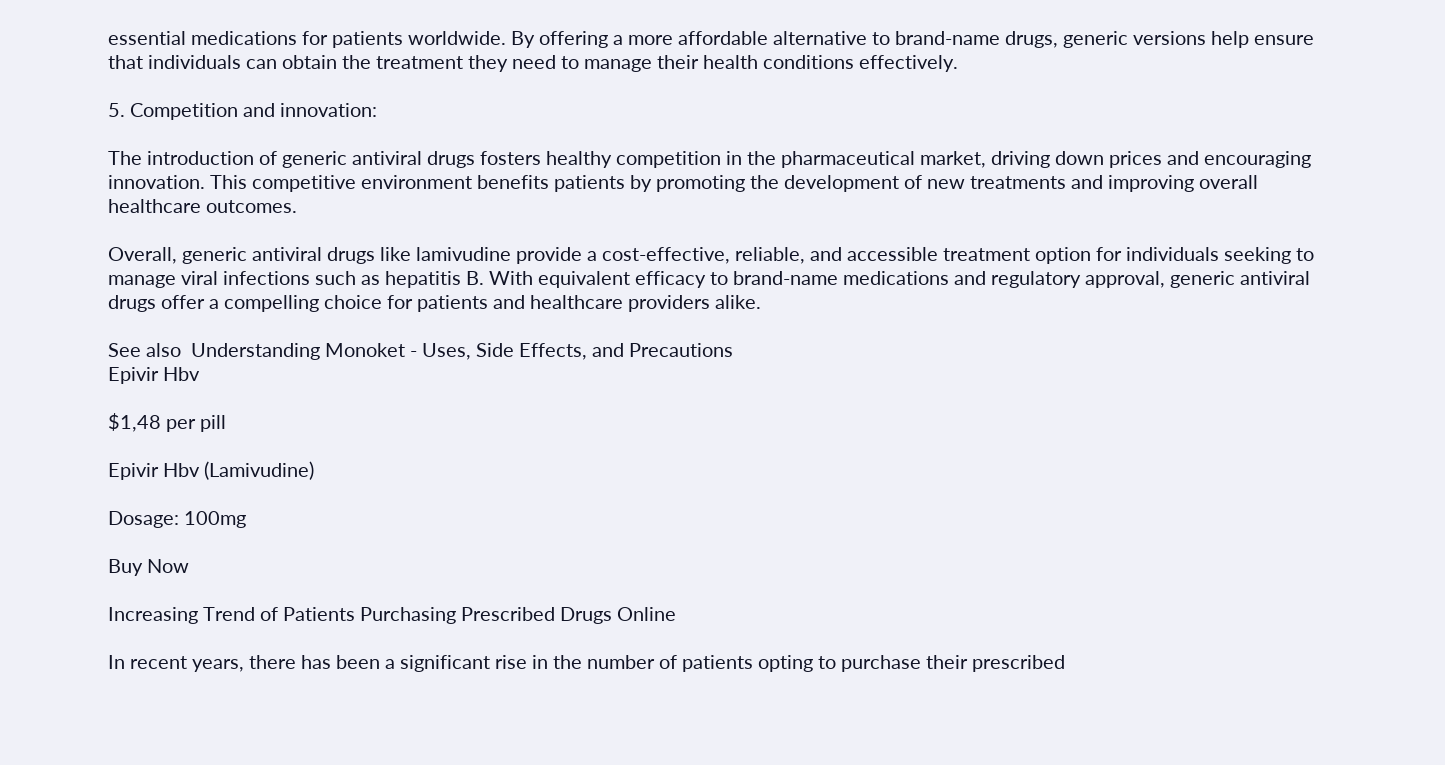essential medications for patients worldwide. By offering a more affordable alternative to brand-name drugs, generic versions help ensure that individuals can obtain the treatment they need to manage their health conditions effectively.

5. Competition and innovation:

The introduction of generic antiviral drugs fosters healthy competition in the pharmaceutical market, driving down prices and encouraging innovation. This competitive environment benefits patients by promoting the development of new treatments and improving overall healthcare outcomes.

Overall, generic antiviral drugs like lamivudine provide a cost-effective, reliable, and accessible treatment option for individuals seeking to manage viral infections such as hepatitis B. With equivalent efficacy to brand-name medications and regulatory approval, generic antiviral drugs offer a compelling choice for patients and healthcare providers alike.

See also  Understanding Monoket - Uses, Side Effects, and Precautions
Epivir Hbv

$1,48 per pill

Epivir Hbv (Lamivudine)

Dosage: 100mg

Buy Now

Increasing Trend of Patients Purchasing Prescribed Drugs Online

In recent years, there has been a significant rise in the number of patients opting to purchase their prescribed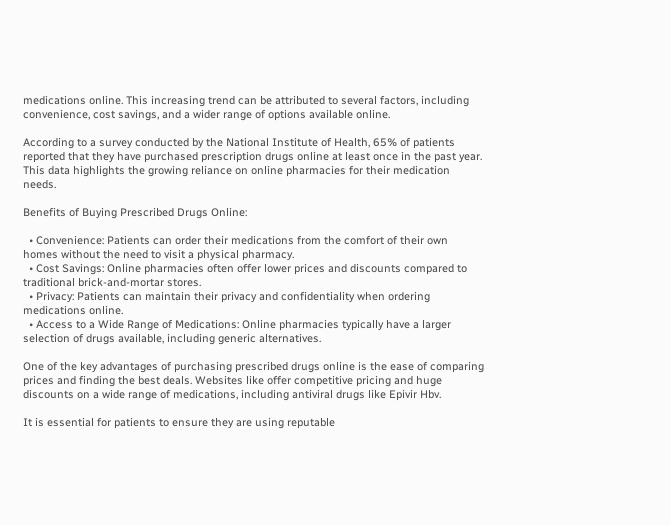medications online. This increasing trend can be attributed to several factors, including convenience, cost savings, and a wider range of options available online.

According to a survey conducted by the National Institute of Health, 65% of patients reported that they have purchased prescription drugs online at least once in the past year. This data highlights the growing reliance on online pharmacies for their medication needs.

Benefits of Buying Prescribed Drugs Online:

  • Convenience: Patients can order their medications from the comfort of their own homes without the need to visit a physical pharmacy.
  • Cost Savings: Online pharmacies often offer lower prices and discounts compared to traditional brick-and-mortar stores.
  • Privacy: Patients can maintain their privacy and confidentiality when ordering medications online.
  • Access to a Wide Range of Medications: Online pharmacies typically have a larger selection of drugs available, including generic alternatives.

One of the key advantages of purchasing prescribed drugs online is the ease of comparing prices and finding the best deals. Websites like offer competitive pricing and huge discounts on a wide range of medications, including antiviral drugs like Epivir Hbv.

It is essential for patients to ensure they are using reputable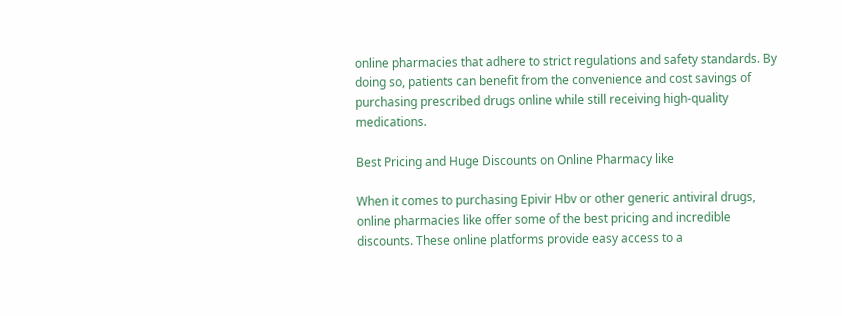online pharmacies that adhere to strict regulations and safety standards. By doing so, patients can benefit from the convenience and cost savings of purchasing prescribed drugs online while still receiving high-quality medications.

Best Pricing and Huge Discounts on Online Pharmacy like

When it comes to purchasing Epivir Hbv or other generic antiviral drugs, online pharmacies like offer some of the best pricing and incredible discounts. These online platforms provide easy access to a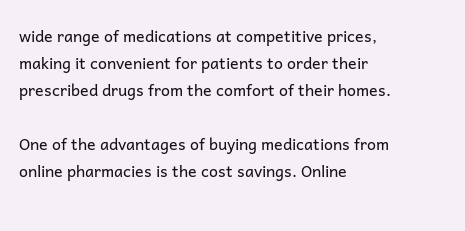wide range of medications at competitive prices, making it convenient for patients to order their prescribed drugs from the comfort of their homes.

One of the advantages of buying medications from online pharmacies is the cost savings. Online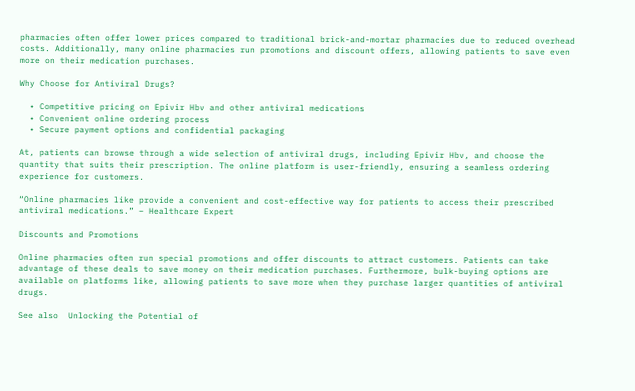pharmacies often offer lower prices compared to traditional brick-and-mortar pharmacies due to reduced overhead costs. Additionally, many online pharmacies run promotions and discount offers, allowing patients to save even more on their medication purchases.

Why Choose for Antiviral Drugs?

  • Competitive pricing on Epivir Hbv and other antiviral medications
  • Convenient online ordering process
  • Secure payment options and confidential packaging

At, patients can browse through a wide selection of antiviral drugs, including Epivir Hbv, and choose the quantity that suits their prescription. The online platform is user-friendly, ensuring a seamless ordering experience for customers.

“Online pharmacies like provide a convenient and cost-effective way for patients to access their prescribed antiviral medications.” – Healthcare Expert

Discounts and Promotions

Online pharmacies often run special promotions and offer discounts to attract customers. Patients can take advantage of these deals to save money on their medication purchases. Furthermore, bulk-buying options are available on platforms like, allowing patients to save more when they purchase larger quantities of antiviral drugs.

See also  Unlocking the Potential of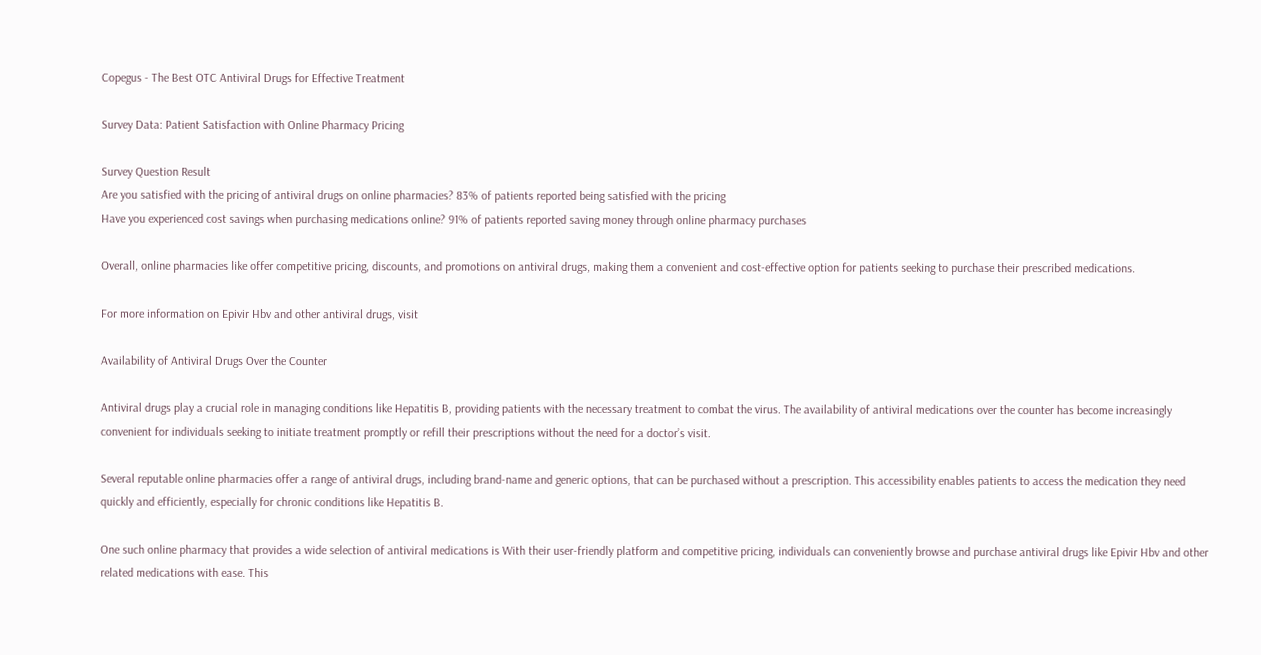Copegus - The Best OTC Antiviral Drugs for Effective Treatment

Survey Data: Patient Satisfaction with Online Pharmacy Pricing

Survey Question Result
Are you satisfied with the pricing of antiviral drugs on online pharmacies? 83% of patients reported being satisfied with the pricing
Have you experienced cost savings when purchasing medications online? 91% of patients reported saving money through online pharmacy purchases

Overall, online pharmacies like offer competitive pricing, discounts, and promotions on antiviral drugs, making them a convenient and cost-effective option for patients seeking to purchase their prescribed medications.

For more information on Epivir Hbv and other antiviral drugs, visit

Availability of Antiviral Drugs Over the Counter

Antiviral drugs play a crucial role in managing conditions like Hepatitis B, providing patients with the necessary treatment to combat the virus. The availability of antiviral medications over the counter has become increasingly convenient for individuals seeking to initiate treatment promptly or refill their prescriptions without the need for a doctor’s visit.

Several reputable online pharmacies offer a range of antiviral drugs, including brand-name and generic options, that can be purchased without a prescription. This accessibility enables patients to access the medication they need quickly and efficiently, especially for chronic conditions like Hepatitis B.

One such online pharmacy that provides a wide selection of antiviral medications is With their user-friendly platform and competitive pricing, individuals can conveniently browse and purchase antiviral drugs like Epivir Hbv and other related medications with ease. This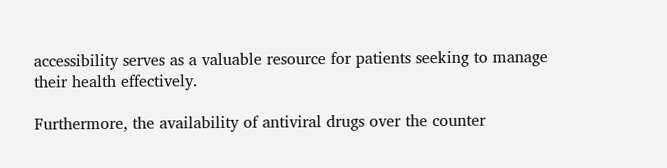accessibility serves as a valuable resource for patients seeking to manage their health effectively.

Furthermore, the availability of antiviral drugs over the counter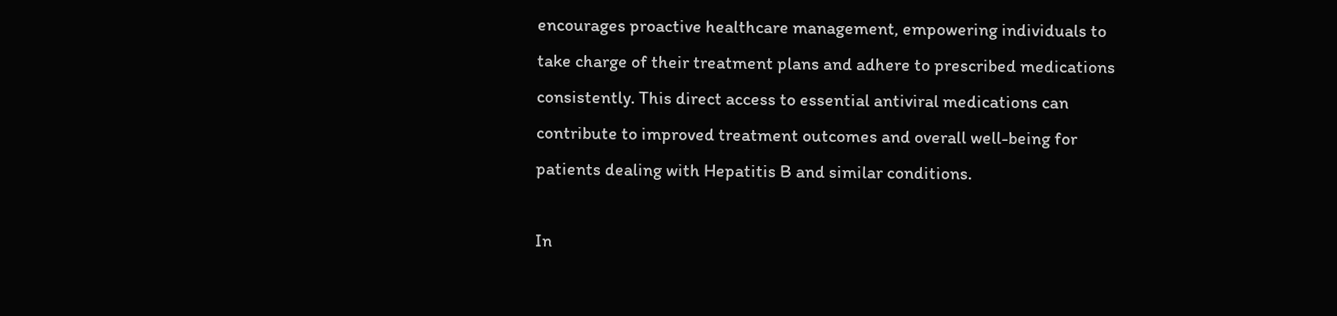encourages proactive healthcare management, empowering individuals to take charge of their treatment plans and adhere to prescribed medications consistently. This direct access to essential antiviral medications can contribute to improved treatment outcomes and overall well-being for patients dealing with Hepatitis B and similar conditions.

In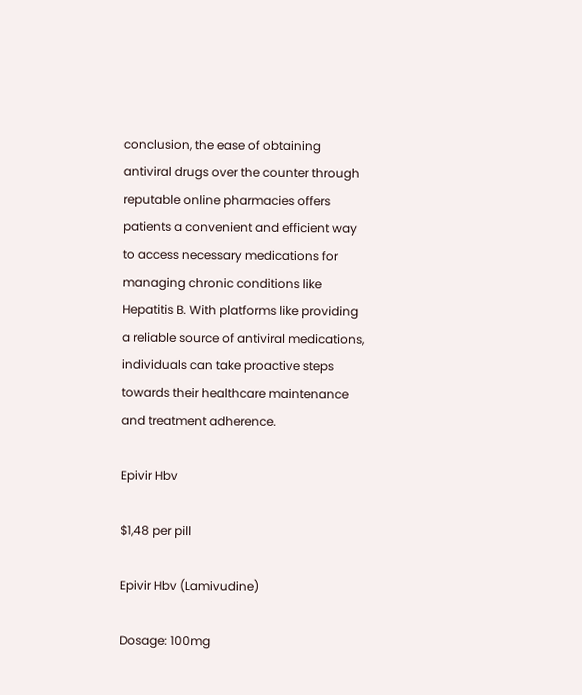conclusion, the ease of obtaining antiviral drugs over the counter through reputable online pharmacies offers patients a convenient and efficient way to access necessary medications for managing chronic conditions like Hepatitis B. With platforms like providing a reliable source of antiviral medications, individuals can take proactive steps towards their healthcare maintenance and treatment adherence.

Epivir Hbv

$1,48 per pill

Epivir Hbv (Lamivudine)

Dosage: 100mg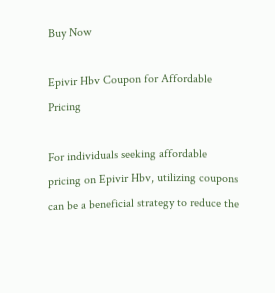Buy Now

Epivir Hbv Coupon for Affordable Pricing

For individuals seeking affordable pricing on Epivir Hbv, utilizing coupons can be a beneficial strategy to reduce the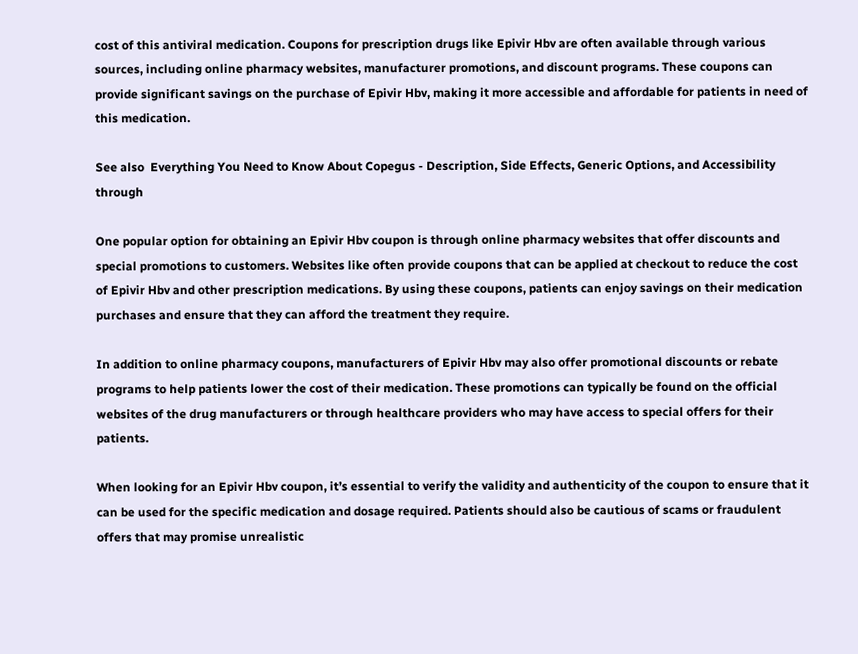cost of this antiviral medication. Coupons for prescription drugs like Epivir Hbv are often available through various sources, including online pharmacy websites, manufacturer promotions, and discount programs. These coupons can provide significant savings on the purchase of Epivir Hbv, making it more accessible and affordable for patients in need of this medication.

See also  Everything You Need to Know About Copegus - Description, Side Effects, Generic Options, and Accessibility through

One popular option for obtaining an Epivir Hbv coupon is through online pharmacy websites that offer discounts and special promotions to customers. Websites like often provide coupons that can be applied at checkout to reduce the cost of Epivir Hbv and other prescription medications. By using these coupons, patients can enjoy savings on their medication purchases and ensure that they can afford the treatment they require.

In addition to online pharmacy coupons, manufacturers of Epivir Hbv may also offer promotional discounts or rebate programs to help patients lower the cost of their medication. These promotions can typically be found on the official websites of the drug manufacturers or through healthcare providers who may have access to special offers for their patients.

When looking for an Epivir Hbv coupon, it’s essential to verify the validity and authenticity of the coupon to ensure that it can be used for the specific medication and dosage required. Patients should also be cautious of scams or fraudulent offers that may promise unrealistic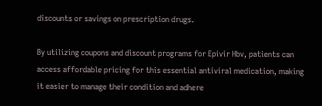discounts or savings on prescription drugs.

By utilizing coupons and discount programs for Epivir Hbv, patients can access affordable pricing for this essential antiviral medication, making it easier to manage their condition and adhere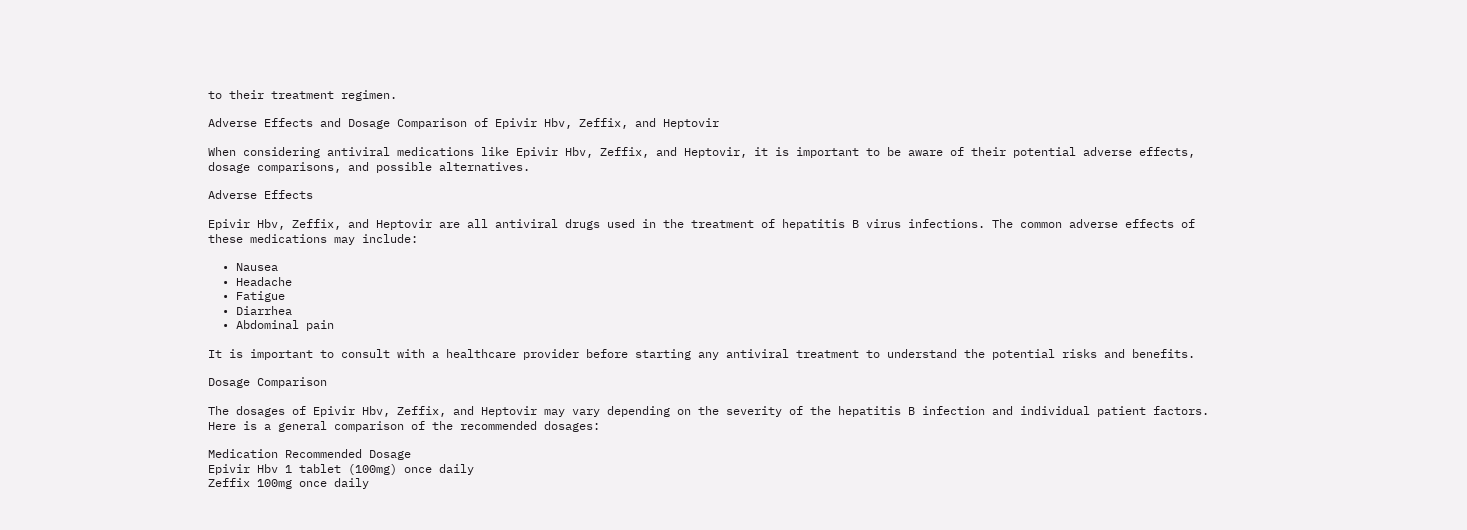to their treatment regimen.

Adverse Effects and Dosage Comparison of Epivir Hbv, Zeffix, and Heptovir

When considering antiviral medications like Epivir Hbv, Zeffix, and Heptovir, it is important to be aware of their potential adverse effects, dosage comparisons, and possible alternatives.

Adverse Effects

Epivir Hbv, Zeffix, and Heptovir are all antiviral drugs used in the treatment of hepatitis B virus infections. The common adverse effects of these medications may include:

  • Nausea
  • Headache
  • Fatigue
  • Diarrhea
  • Abdominal pain

It is important to consult with a healthcare provider before starting any antiviral treatment to understand the potential risks and benefits.

Dosage Comparison

The dosages of Epivir Hbv, Zeffix, and Heptovir may vary depending on the severity of the hepatitis B infection and individual patient factors. Here is a general comparison of the recommended dosages:

Medication Recommended Dosage
Epivir Hbv 1 tablet (100mg) once daily
Zeffix 100mg once daily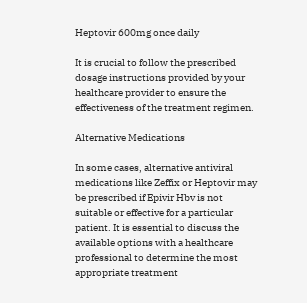Heptovir 600mg once daily

It is crucial to follow the prescribed dosage instructions provided by your healthcare provider to ensure the effectiveness of the treatment regimen.

Alternative Medications

In some cases, alternative antiviral medications like Zeffix or Heptovir may be prescribed if Epivir Hbv is not suitable or effective for a particular patient. It is essential to discuss the available options with a healthcare professional to determine the most appropriate treatment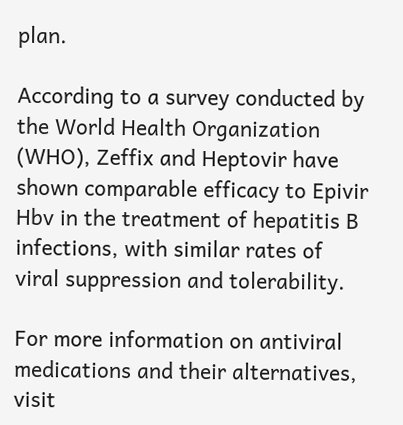plan.

According to a survey conducted by the World Health Organization (WHO), Zeffix and Heptovir have shown comparable efficacy to Epivir Hbv in the treatment of hepatitis B infections, with similar rates of viral suppression and tolerability.

For more information on antiviral medications and their alternatives, visit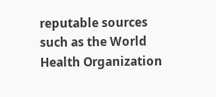reputable sources such as the World Health Organization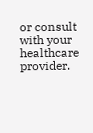or consult with your healthcare provider.